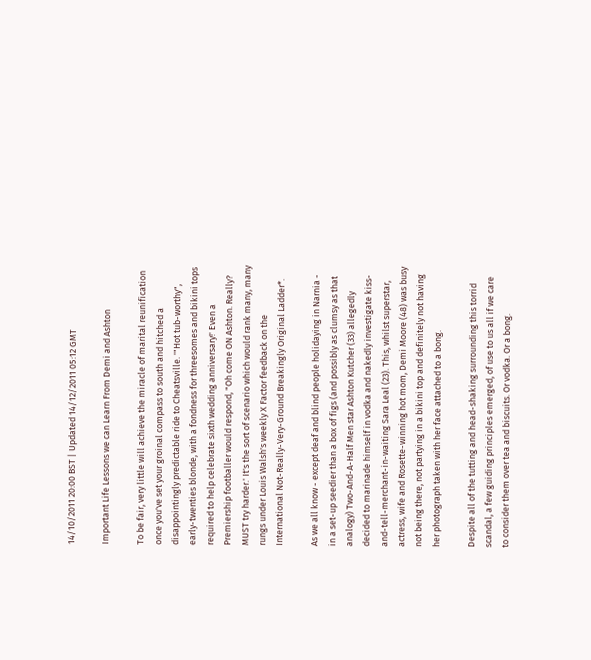14/10/2011 20:00 BST | Updated 14/12/2011 05:12 GMT

Important Life Lessons we can Learn From Demi and Ashton

To be fair, very little will achieve the miracle of marital reunification once you've set your groinal compass to south and hitched a disappointingly predictable ride to Cheatsville. '"Hot tub-worthy", early-twenties blonde, with a fondness for threesomes and bikini tops required to help celebrate sixth wedding anniversary!' Even a Premiership footballer would respond, "Oh come ON Ashton. Really? MUST try harder.' It's the sort of scenario which would rank many, many rungs under Louis Walsh's weekly X Factor feedback on the International Not-Really-Very-Ground Breakingly Original Ladder*.

As we all know - except deaf and blind people holidaying in Narnia - in a set-up seedier than a box of figs (and possibly as clumsy as that analogy) Two-And-A-Half Men star Ashton Kutcher (33) allegedly decided to marinade himself in vodka and nakedly investigate kiss-and-tell-merchant-in-waiting Sara Leal (23). This, whilst superstar, actress, wife and Rosette-winning hot mom, Demi Moore (48) was busy not being there, not partying in a bikini top and definitely not having her photograph taken with her face attached to a bong.

Despite all of the tutting and head-shaking surrounding this torrid scandal, a few guiding principles emerged, of use to us all if we care to consider them over tea and biscuits. Or vodka. Or a bong.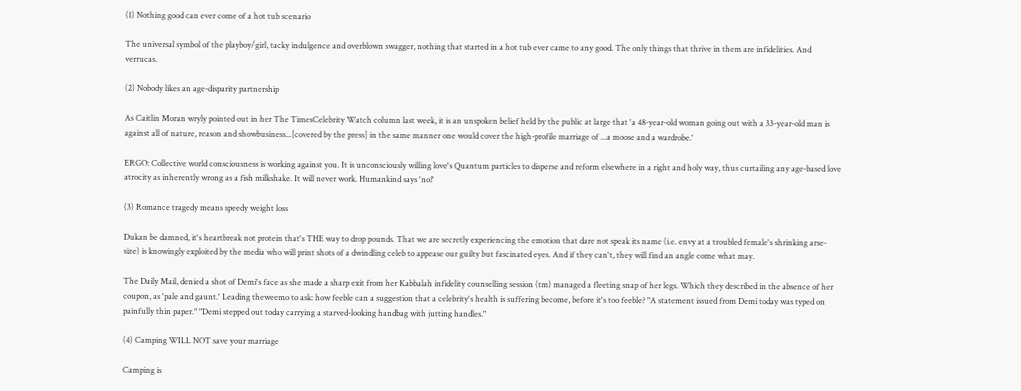(1) Nothing good can ever come of a hot tub scenario

The universal symbol of the playboy/girl, tacky indulgence and overblown swagger, nothing that started in a hot tub ever came to any good. The only things that thrive in them are infidelities. And verrucas.

(2) Nobody likes an age-disparity partnership

As Caitlin Moran wryly pointed out in her The TimesCelebrity Watch column last week, it is an unspoken belief held by the public at large that 'a 48-year-old woman going out with a 33-year-old man is against all of nature, reason and showbusiness...[covered by the press] in the same manner one would cover the high-profile marriage of ...a moose and a wardrobe.'

ERGO: Collective world consciousness is working against you. It is unconsciously willing love's Quantum particles to disperse and reform elsewhere in a right and holy way, thus curtailing any age-based love atrocity as inherently wrong as a fish milkshake. It will never work. Humankind says 'no!'

(3) Romance tragedy means speedy weight loss

Dukan be damned, it's heartbreak not protein that's THE way to drop pounds. That we are secretly experiencing the emotion that dare not speak its name (i.e. envy at a troubled female's shrinking arse-size) is knowingly exploited by the media who will print shots of a dwindling celeb to appease our guilty but fascinated eyes. And if they can't, they will find an angle come what may.

The Daily Mail, denied a shot of Demi's face as she made a sharp exit from her Kabbalah infidelity counselling session (tm) managed a fleeting snap of her legs. Which they described in the absence of her coupon, as 'pale and gaunt.' Leading theweemo to ask: how feeble can a suggestion that a celebrity's health is suffering become, before it's too feeble? "A statement issued from Demi today was typed on painfully thin paper." "Demi stepped out today carrying a starved-looking handbag with jutting handles."

(4) Camping WILL NOT save your marriage

Camping is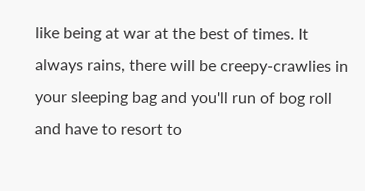like being at war at the best of times. It always rains, there will be creepy-crawlies in your sleeping bag and you'll run of bog roll and have to resort to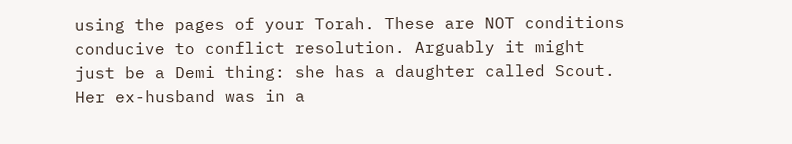using the pages of your Torah. These are NOT conditions conducive to conflict resolution. Arguably it might just be a Demi thing: she has a daughter called Scout. Her ex-husband was in a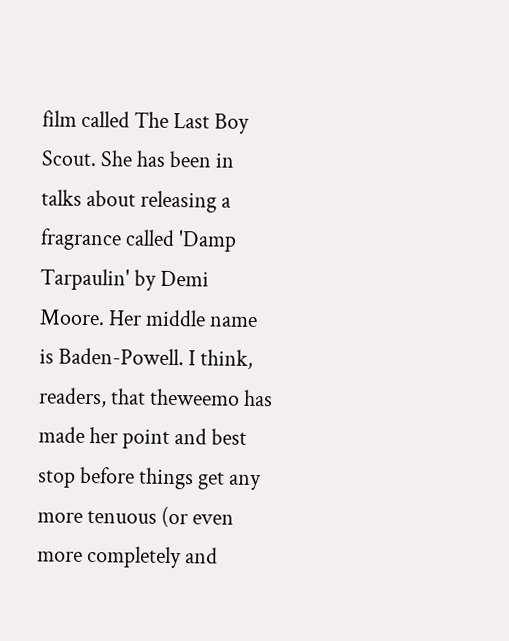film called The Last Boy Scout. She has been in talks about releasing a fragrance called 'Damp Tarpaulin' by Demi Moore. Her middle name is Baden-Powell. I think, readers, that theweemo has made her point and best stop before things get any more tenuous (or even more completely and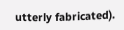utterly fabricated).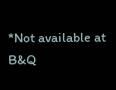*Not available at B&Q